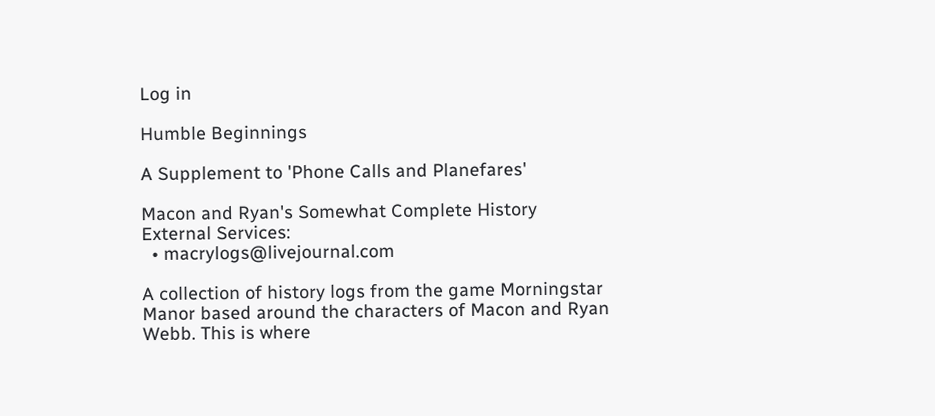Log in

Humble Beginnings

A Supplement to 'Phone Calls and Planefares'

Macon and Ryan's Somewhat Complete History
External Services:
  • macrylogs@livejournal.com

A collection of history logs from the game Morningstar Manor based around the characters of Macon and Ryan Webb. This is where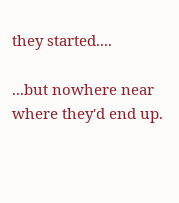they started....

...but nowhere near where they'd end up.